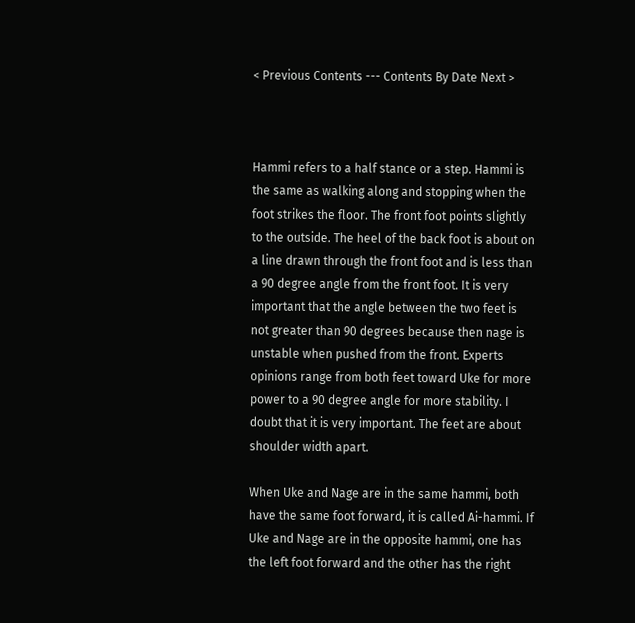< Previous Contents --- Contents By Date Next >



Hammi refers to a half stance or a step. Hammi is the same as walking along and stopping when the foot strikes the floor. The front foot points slightly to the outside. The heel of the back foot is about on a line drawn through the front foot and is less than a 90 degree angle from the front foot. It is very important that the angle between the two feet is not greater than 90 degrees because then nage is unstable when pushed from the front. Experts opinions range from both feet toward Uke for more power to a 90 degree angle for more stability. I doubt that it is very important. The feet are about shoulder width apart.

When Uke and Nage are in the same hammi, both have the same foot forward, it is called Ai-hammi. If Uke and Nage are in the opposite hammi, one has the left foot forward and the other has the right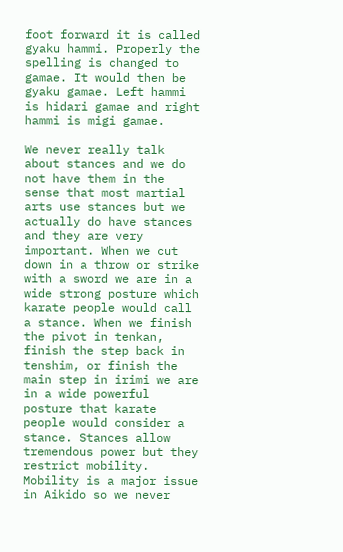foot forward it is called gyaku hammi. Properly the spelling is changed to gamae. It would then be gyaku gamae. Left hammi is hidari gamae and right hammi is migi gamae.

We never really talk about stances and we do not have them in the sense that most martial arts use stances but we actually do have stances and they are very important. When we cut down in a throw or strike with a sword we are in a wide strong posture which karate people would call a stance. When we finish the pivot in tenkan, finish the step back in tenshim, or finish the main step in irimi we are in a wide powerful posture that karate people would consider a stance. Stances allow tremendous power but they restrict mobility. Mobility is a major issue in Aikido so we never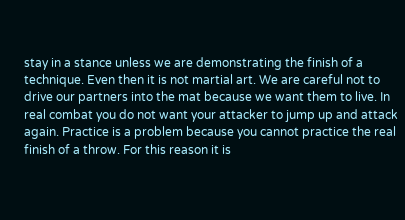stay in a stance unless we are demonstrating the finish of a technique. Even then it is not martial art. We are careful not to drive our partners into the mat because we want them to live. In real combat you do not want your attacker to jump up and attack again. Practice is a problem because you cannot practice the real finish of a throw. For this reason it is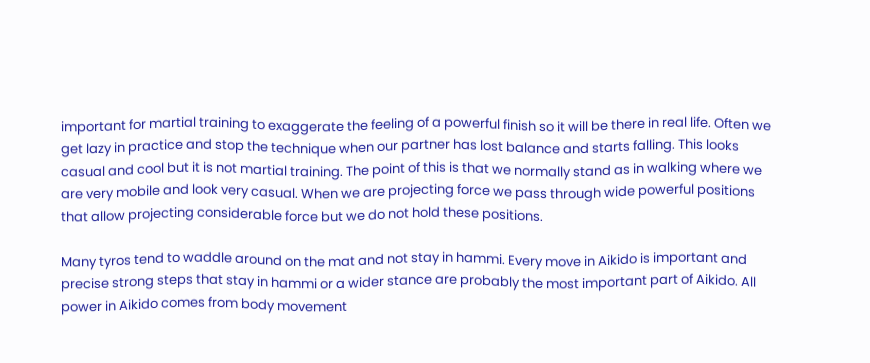important for martial training to exaggerate the feeling of a powerful finish so it will be there in real life. Often we get lazy in practice and stop the technique when our partner has lost balance and starts falling. This looks casual and cool but it is not martial training. The point of this is that we normally stand as in walking where we are very mobile and look very casual. When we are projecting force we pass through wide powerful positions that allow projecting considerable force but we do not hold these positions.

Many tyros tend to waddle around on the mat and not stay in hammi. Every move in Aikido is important and precise strong steps that stay in hammi or a wider stance are probably the most important part of Aikido. All power in Aikido comes from body movement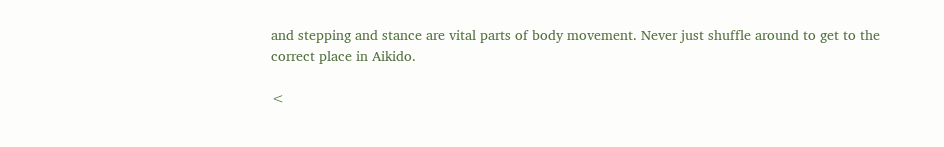and stepping and stance are vital parts of body movement. Never just shuffle around to get to the correct place in Aikido.

<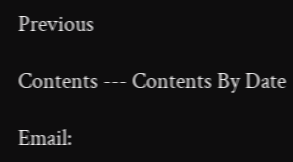Previous

Contents --- Contents By Date

Email: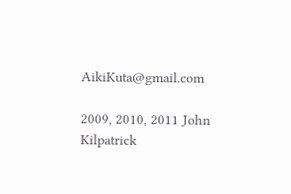AikiKuta@gmail.com

2009, 2010, 2011 John Kilpatrick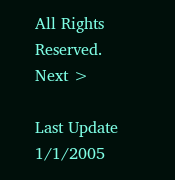All Rights Reserved.
Next >

Last Update 1/1/2005